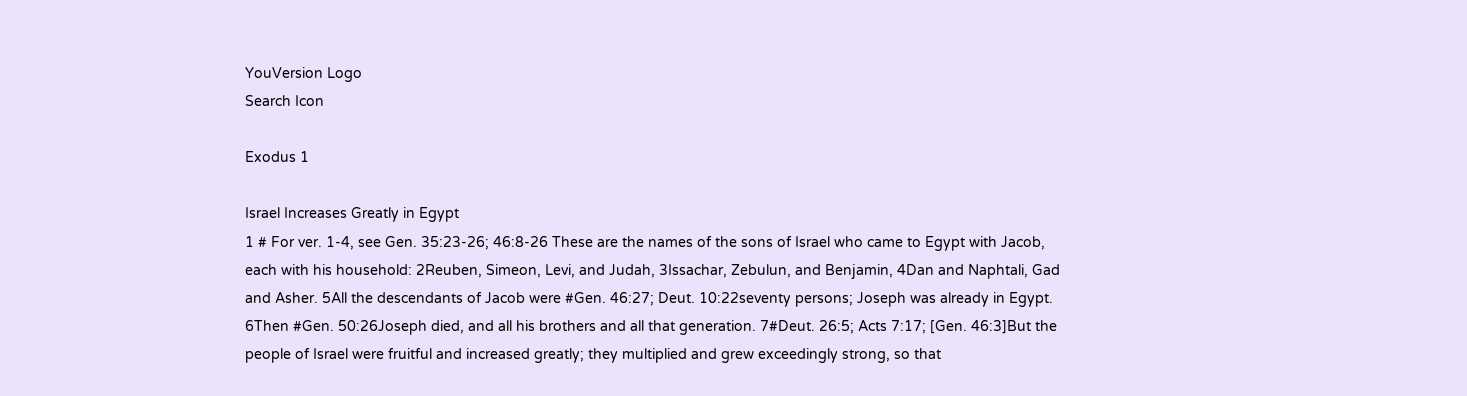YouVersion Logo
Search Icon

Exodus 1

Israel Increases Greatly in Egypt
1 # For ver. 1-4, see Gen. 35:23-26; 46:8-26 These are the names of the sons of Israel who came to Egypt with Jacob, each with his household: 2Reuben, Simeon, Levi, and Judah, 3Issachar, Zebulun, and Benjamin, 4Dan and Naphtali, Gad and Asher. 5All the descendants of Jacob were #Gen. 46:27; Deut. 10:22seventy persons; Joseph was already in Egypt. 6Then #Gen. 50:26Joseph died, and all his brothers and all that generation. 7#Deut. 26:5; Acts 7:17; [Gen. 46:3]But the people of Israel were fruitful and increased greatly; they multiplied and grew exceedingly strong, so that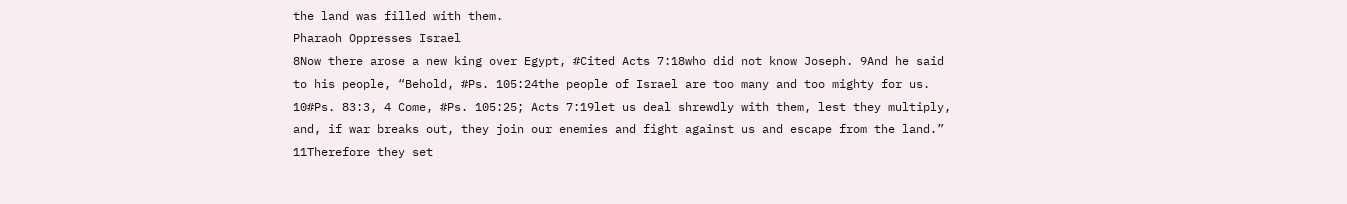the land was filled with them.
Pharaoh Oppresses Israel
8Now there arose a new king over Egypt, #Cited Acts 7:18who did not know Joseph. 9And he said to his people, “Behold, #Ps. 105:24the people of Israel are too many and too mighty for us. 10#Ps. 83:3, 4 Come, #Ps. 105:25; Acts 7:19let us deal shrewdly with them, lest they multiply, and, if war breaks out, they join our enemies and fight against us and escape from the land.” 11Therefore they set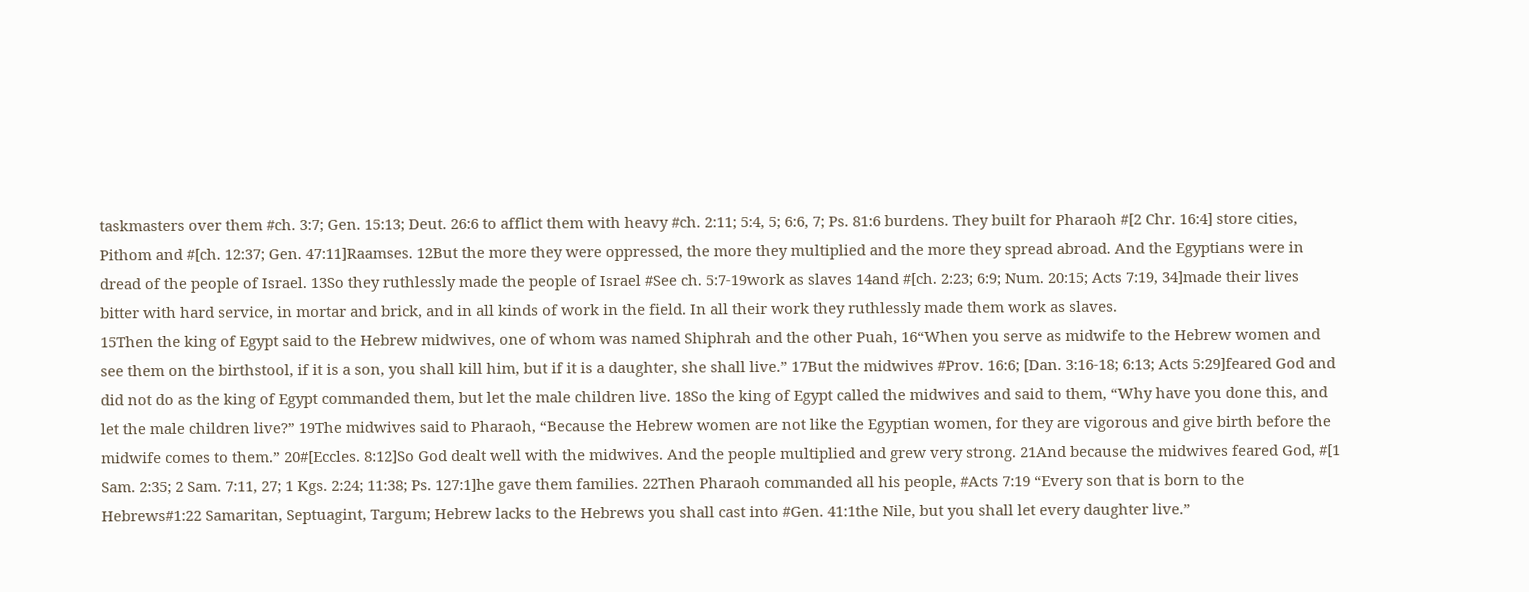taskmasters over them #ch. 3:7; Gen. 15:13; Deut. 26:6 to afflict them with heavy #ch. 2:11; 5:4, 5; 6:6, 7; Ps. 81:6 burdens. They built for Pharaoh #[2 Chr. 16:4] store cities, Pithom and #[ch. 12:37; Gen. 47:11]Raamses. 12But the more they were oppressed, the more they multiplied and the more they spread abroad. And the Egyptians were in dread of the people of Israel. 13So they ruthlessly made the people of Israel #See ch. 5:7-19work as slaves 14and #[ch. 2:23; 6:9; Num. 20:15; Acts 7:19, 34]made their lives bitter with hard service, in mortar and brick, and in all kinds of work in the field. In all their work they ruthlessly made them work as slaves.
15Then the king of Egypt said to the Hebrew midwives, one of whom was named Shiphrah and the other Puah, 16“When you serve as midwife to the Hebrew women and see them on the birthstool, if it is a son, you shall kill him, but if it is a daughter, she shall live.” 17But the midwives #Prov. 16:6; [Dan. 3:16-18; 6:13; Acts 5:29]feared God and did not do as the king of Egypt commanded them, but let the male children live. 18So the king of Egypt called the midwives and said to them, “Why have you done this, and let the male children live?” 19The midwives said to Pharaoh, “Because the Hebrew women are not like the Egyptian women, for they are vigorous and give birth before the midwife comes to them.” 20#[Eccles. 8:12]So God dealt well with the midwives. And the people multiplied and grew very strong. 21And because the midwives feared God, #[1 Sam. 2:35; 2 Sam. 7:11, 27; 1 Kgs. 2:24; 11:38; Ps. 127:1]he gave them families. 22Then Pharaoh commanded all his people, #Acts 7:19 “Every son that is born to the Hebrews#1:22 Samaritan, Septuagint, Targum; Hebrew lacks to the Hebrews you shall cast into #Gen. 41:1the Nile, but you shall let every daughter live.”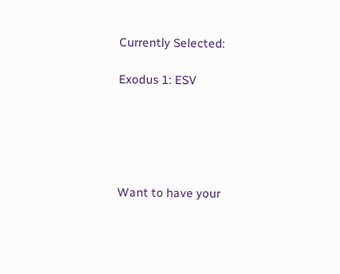Currently Selected:

Exodus 1: ESV





Want to have your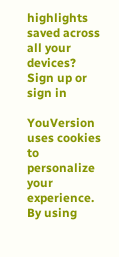highlights saved across all your devices? Sign up or sign in

YouVersion uses cookies to personalize your experience. By using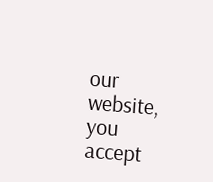our website, you accept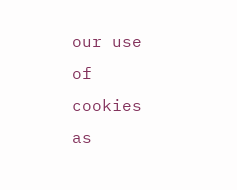our use of cookies as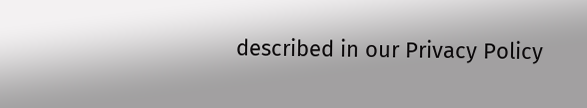described in our Privacy Policy